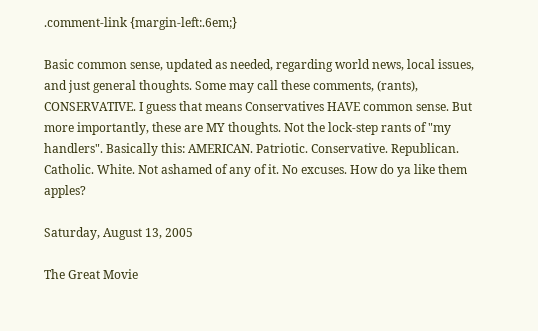.comment-link {margin-left:.6em;}

Basic common sense, updated as needed, regarding world news, local issues, and just general thoughts. Some may call these comments, (rants), CONSERVATIVE. I guess that means Conservatives HAVE common sense. But more importantly, these are MY thoughts. Not the lock-step rants of "my handlers". Basically this: AMERICAN. Patriotic. Conservative. Republican. Catholic. White. Not ashamed of any of it. No excuses. How do ya like them apples?

Saturday, August 13, 2005

The Great Movie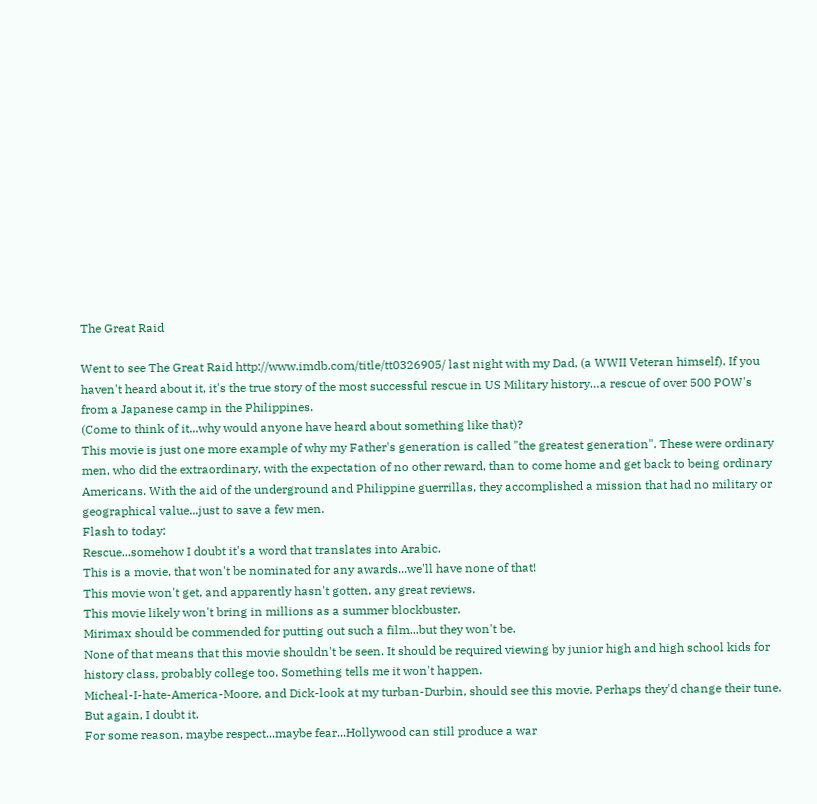The Great Raid

Went to see The Great Raid http://www.imdb.com/title/tt0326905/ last night with my Dad, (a WWII Veteran himself). If you haven't heard about it, it's the true story of the most successful rescue in US Military history…a rescue of over 500 POW's from a Japanese camp in the Philippines.
(Come to think of it...why would anyone have heard about something like that)?
This movie is just one more example of why my Father's generation is called "the greatest generation". These were ordinary men, who did the extraordinary, with the expectation of no other reward, than to come home and get back to being ordinary Americans. With the aid of the underground and Philippine guerrillas, they accomplished a mission that had no military or geographical value...just to save a few men.
Flash to today:
Rescue...somehow I doubt it's a word that translates into Arabic.
This is a movie, that won't be nominated for any awards...we'll have none of that!
This movie won't get, and apparently hasn't gotten, any great reviews.
This movie likely won't bring in millions as a summer blockbuster.
Mirimax should be commended for putting out such a film...but they won't be.
None of that means that this movie shouldn't be seen. It should be required viewing by junior high and high school kids for history class, probably college too. Something tells me it won't happen.
Micheal-I-hate-America-Moore, and Dick-look at my turban-Durbin, should see this movie. Perhaps they'd change their tune. But again, I doubt it.
For some reason, maybe respect...maybe fear...Hollywood can still produce a war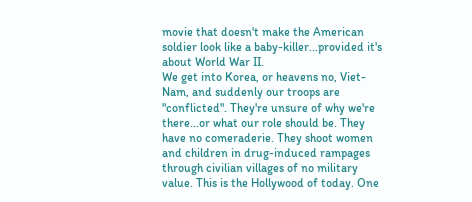movie that doesn't make the American soldier look like a baby-killer...provided it's about World War II.
We get into Korea, or heavens no, Viet-Nam, and suddenly our troops are "conflicted". They're unsure of why we're there...or what our role should be. They have no comeraderie. They shoot women and children in drug-induced rampages through civilian villages of no military value. This is the Hollywood of today. One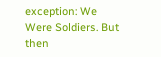exception: We Were Soldiers. But then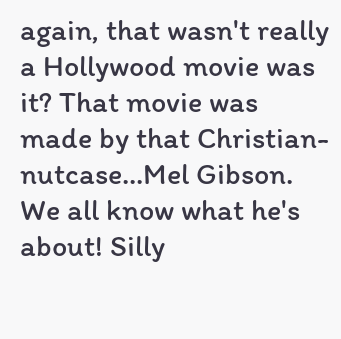again, that wasn't really a Hollywood movie was it? That movie was made by that Christian-nutcase...Mel Gibson. We all know what he's about! Silly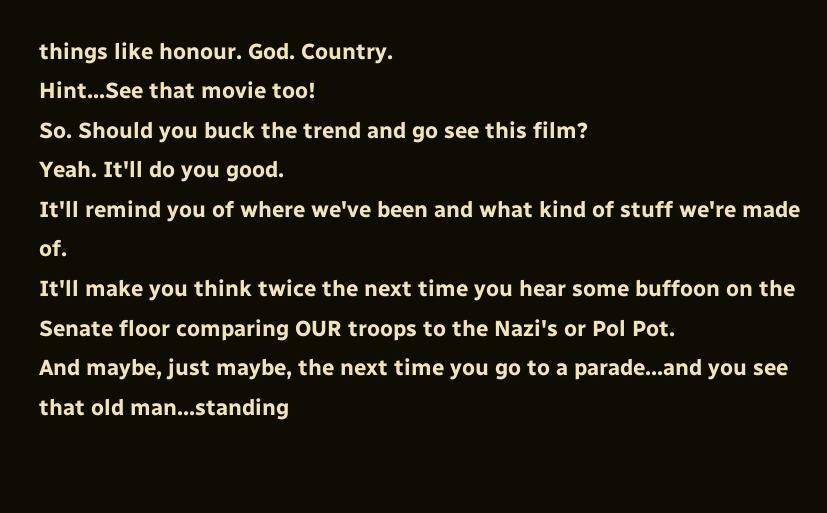things like honour. God. Country.
Hint...See that movie too!
So. Should you buck the trend and go see this film?
Yeah. It'll do you good.
It'll remind you of where we've been and what kind of stuff we're made of.
It'll make you think twice the next time you hear some buffoon on the Senate floor comparing OUR troops to the Nazi's or Pol Pot.
And maybe, just maybe, the next time you go to a parade...and you see that old man...standing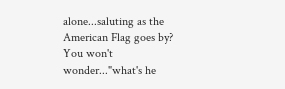alone...saluting as the American Flag goes by?
You won't wonder..."what's he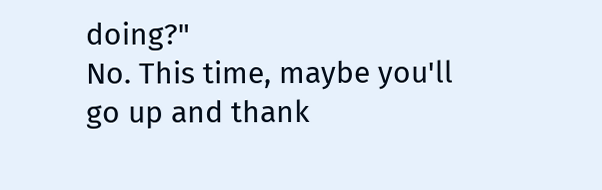doing?"
No. This time, maybe you'll go up and thank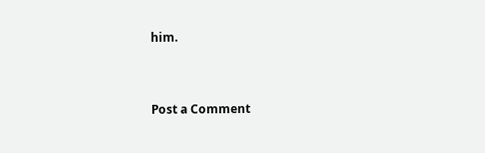him.


Post a Comment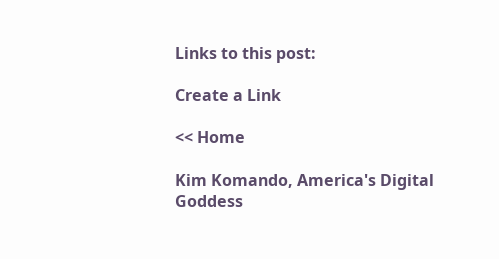Links to this post:

Create a Link

<< Home

Kim Komando, America's Digital Goddess